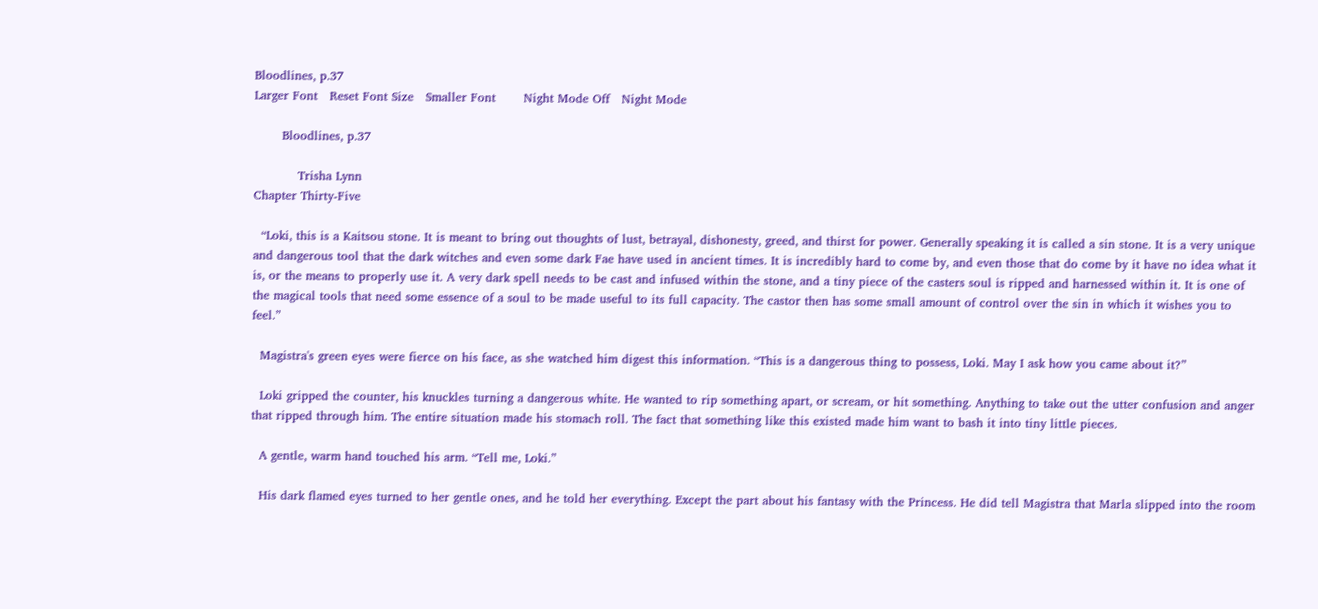Bloodlines, p.37
Larger Font   Reset Font Size   Smaller Font       Night Mode Off   Night Mode

       Bloodlines, p.37

           Trisha Lynn
Chapter Thirty-Five

  “Loki, this is a Kaitsou stone. It is meant to bring out thoughts of lust, betrayal, dishonesty, greed, and thirst for power. Generally speaking it is called a sin stone. It is a very unique and dangerous tool that the dark witches and even some dark Fae have used in ancient times. It is incredibly hard to come by, and even those that do come by it have no idea what it is, or the means to properly use it. A very dark spell needs to be cast and infused within the stone, and a tiny piece of the casters soul is ripped and harnessed within it. It is one of the magical tools that need some essence of a soul to be made useful to its full capacity. The castor then has some small amount of control over the sin in which it wishes you to feel.”

  Magistra's green eyes were fierce on his face, as she watched him digest this information. “This is a dangerous thing to possess, Loki. May I ask how you came about it?”

  Loki gripped the counter, his knuckles turning a dangerous white. He wanted to rip something apart, or scream, or hit something. Anything to take out the utter confusion and anger that ripped through him. The entire situation made his stomach roll. The fact that something like this existed made him want to bash it into tiny little pieces.

  A gentle, warm hand touched his arm. “Tell me, Loki.”

  His dark flamed eyes turned to her gentle ones, and he told her everything. Except the part about his fantasy with the Princess. He did tell Magistra that Marla slipped into the room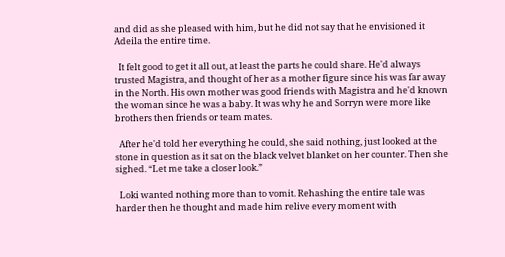and did as she pleased with him, but he did not say that he envisioned it Adeila the entire time.

  It felt good to get it all out, at least the parts he could share. He'd always trusted Magistra, and thought of her as a mother figure since his was far away in the North. His own mother was good friends with Magistra and he'd known the woman since he was a baby. It was why he and Sorryn were more like brothers then friends or team mates.

  After he'd told her everything he could, she said nothing, just looked at the stone in question as it sat on the black velvet blanket on her counter. Then she sighed. “Let me take a closer look.”

  Loki wanted nothing more than to vomit. Rehashing the entire tale was harder then he thought and made him relive every moment with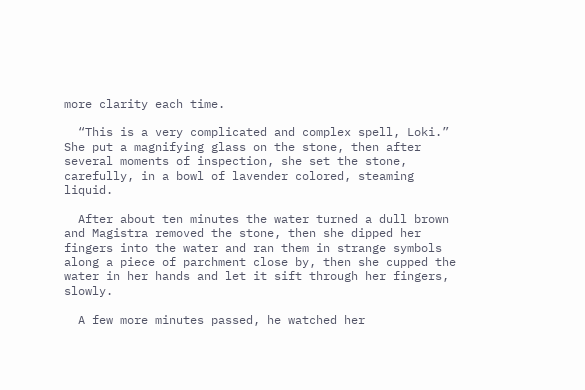more clarity each time.

  “This is a very complicated and complex spell, Loki.” She put a magnifying glass on the stone, then after several moments of inspection, she set the stone, carefully, in a bowl of lavender colored, steaming liquid.

  After about ten minutes the water turned a dull brown and Magistra removed the stone, then she dipped her fingers into the water and ran them in strange symbols along a piece of parchment close by, then she cupped the water in her hands and let it sift through her fingers, slowly.

  A few more minutes passed, he watched her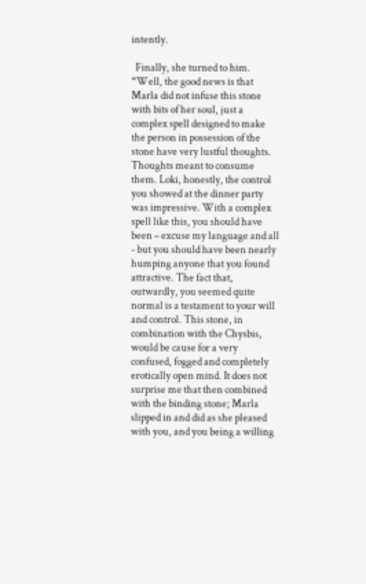intently.

  Finally, she turned to him. “Well, the good news is that Marla did not infuse this stone with bits of her soul, just a complex spell designed to make the person in possession of the stone have very lustful thoughts. Thoughts meant to consume them. Loki, honestly, the control you showed at the dinner party was impressive. With a complex spell like this, you should have been – excuse my language and all - but you should have been nearly humping anyone that you found attractive. The fact that, outwardly, you seemed quite normal is a testament to your will and control. This stone, in combination with the Chysbis, would be cause for a very confused, fogged and completely erotically open mind. It does not surprise me that then combined with the binding stone; Marla slipped in and did as she pleased with you, and you being a willing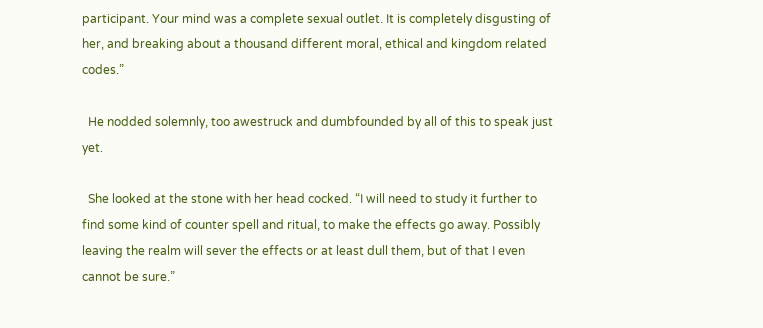participant. Your mind was a complete sexual outlet. It is completely disgusting of her, and breaking about a thousand different moral, ethical and kingdom related codes.”

  He nodded solemnly, too awestruck and dumbfounded by all of this to speak just yet.

  She looked at the stone with her head cocked. “I will need to study it further to find some kind of counter spell and ritual, to make the effects go away. Possibly leaving the realm will sever the effects or at least dull them, but of that I even cannot be sure.”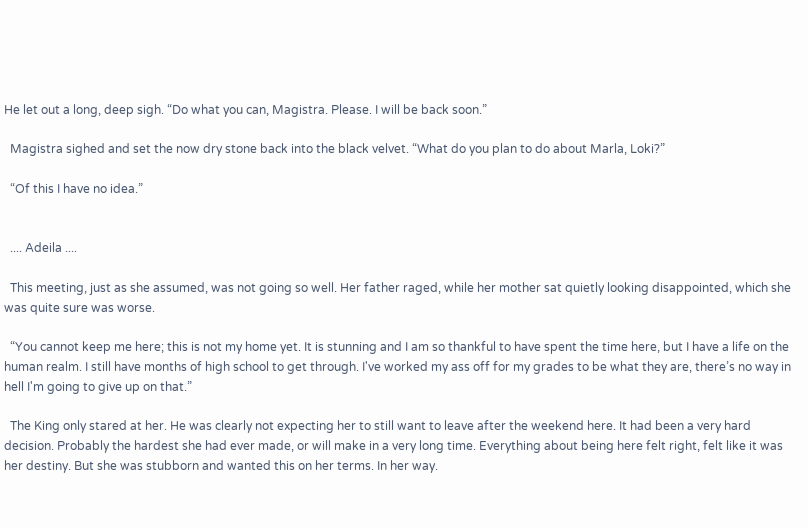He let out a long, deep sigh. “Do what you can, Magistra. Please. I will be back soon.”

  Magistra sighed and set the now dry stone back into the black velvet. “What do you plan to do about Marla, Loki?”

  “Of this I have no idea.”


  .... Adeila ....

  This meeting, just as she assumed, was not going so well. Her father raged, while her mother sat quietly looking disappointed, which she was quite sure was worse.

  “You cannot keep me here; this is not my home yet. It is stunning and I am so thankful to have spent the time here, but I have a life on the human realm. I still have months of high school to get through. I've worked my ass off for my grades to be what they are, there’s no way in hell I'm going to give up on that.”

  The King only stared at her. He was clearly not expecting her to still want to leave after the weekend here. It had been a very hard decision. Probably the hardest she had ever made, or will make in a very long time. Everything about being here felt right, felt like it was her destiny. But she was stubborn and wanted this on her terms. In her way.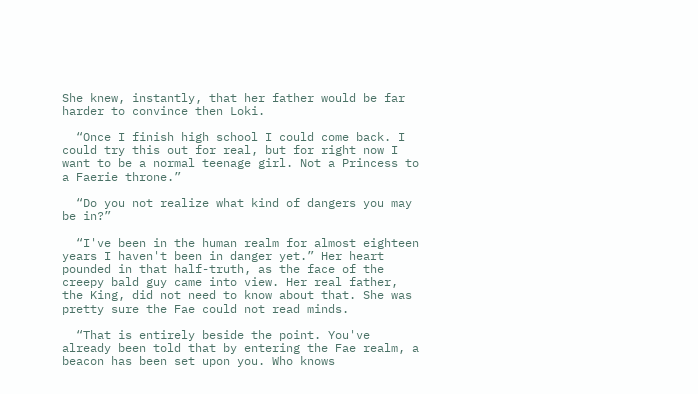She knew, instantly, that her father would be far harder to convince then Loki.

  “Once I finish high school I could come back. I could try this out for real, but for right now I want to be a normal teenage girl. Not a Princess to a Faerie throne.”

  “Do you not realize what kind of dangers you may be in?”

  “I've been in the human realm for almost eighteen years I haven't been in danger yet.” Her heart pounded in that half-truth, as the face of the creepy bald guy came into view. Her real father, the King, did not need to know about that. She was pretty sure the Fae could not read minds.

  “That is entirely beside the point. You've already been told that by entering the Fae realm, a beacon has been set upon you. Who knows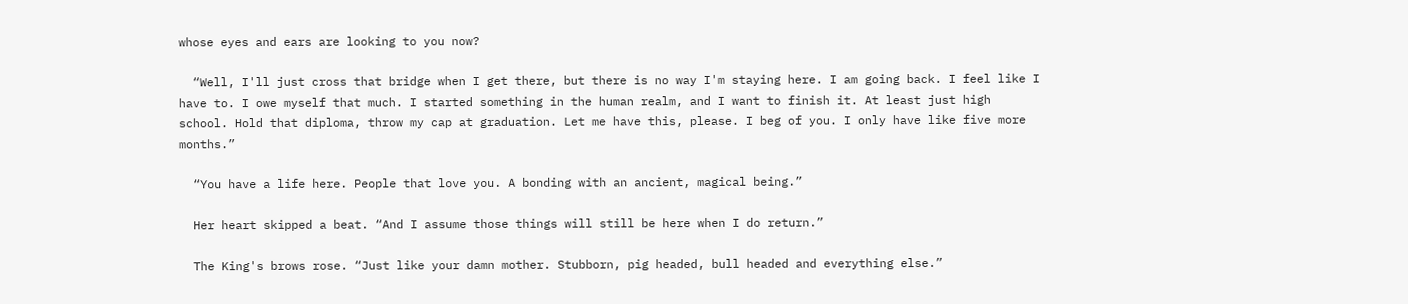whose eyes and ears are looking to you now?

  “Well, I'll just cross that bridge when I get there, but there is no way I'm staying here. I am going back. I feel like I have to. I owe myself that much. I started something in the human realm, and I want to finish it. At least just high school. Hold that diploma, throw my cap at graduation. Let me have this, please. I beg of you. I only have like five more months.”

  “You have a life here. People that love you. A bonding with an ancient, magical being.”

  Her heart skipped a beat. “And I assume those things will still be here when I do return.”

  The King's brows rose. “Just like your damn mother. Stubborn, pig headed, bull headed and everything else.”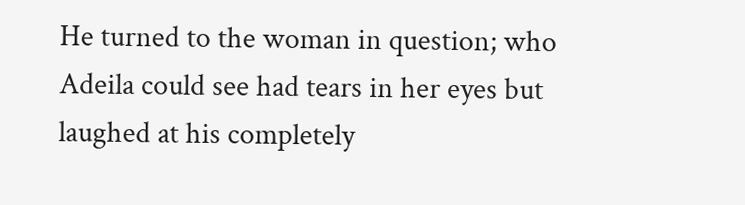He turned to the woman in question; who Adeila could see had tears in her eyes but laughed at his completely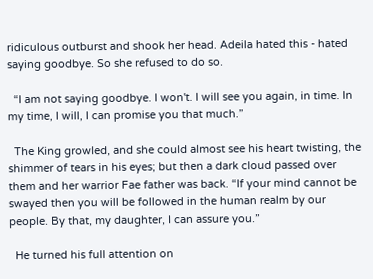ridiculous outburst and shook her head. Adeila hated this - hated saying goodbye. So she refused to do so.

  “I am not saying goodbye. I won't. I will see you again, in time. In my time, I will, I can promise you that much.”

  The King growled, and she could almost see his heart twisting, the shimmer of tears in his eyes; but then a dark cloud passed over them and her warrior Fae father was back. “If your mind cannot be swayed then you will be followed in the human realm by our people. By that, my daughter, I can assure you.”

  He turned his full attention on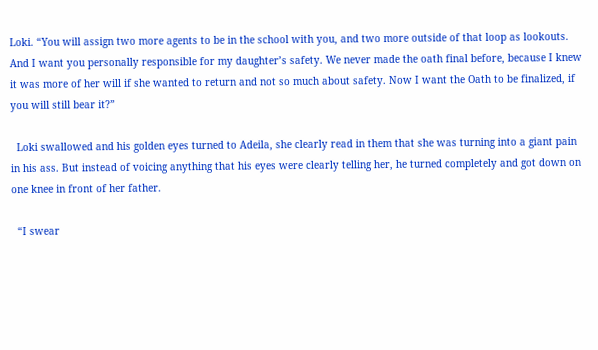Loki. “You will assign two more agents to be in the school with you, and two more outside of that loop as lookouts. And I want you personally responsible for my daughter’s safety. We never made the oath final before, because I knew it was more of her will if she wanted to return and not so much about safety. Now I want the Oath to be finalized, if you will still bear it?”

  Loki swallowed and his golden eyes turned to Adeila, she clearly read in them that she was turning into a giant pain in his ass. But instead of voicing anything that his eyes were clearly telling her, he turned completely and got down on one knee in front of her father.

  “I swear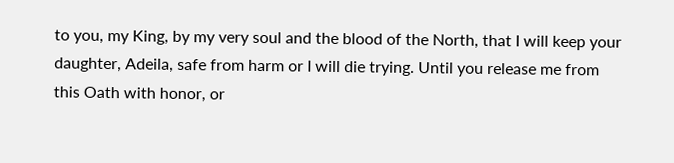to you, my King, by my very soul and the blood of the North, that I will keep your daughter, Adeila, safe from harm or I will die trying. Until you release me from
this Oath with honor, or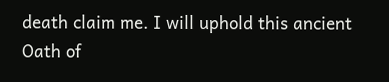death claim me. I will uphold this ancient Oath of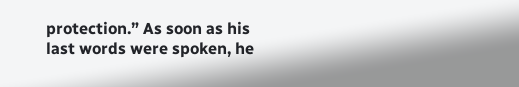protection.” As soon as his last words were spoken, he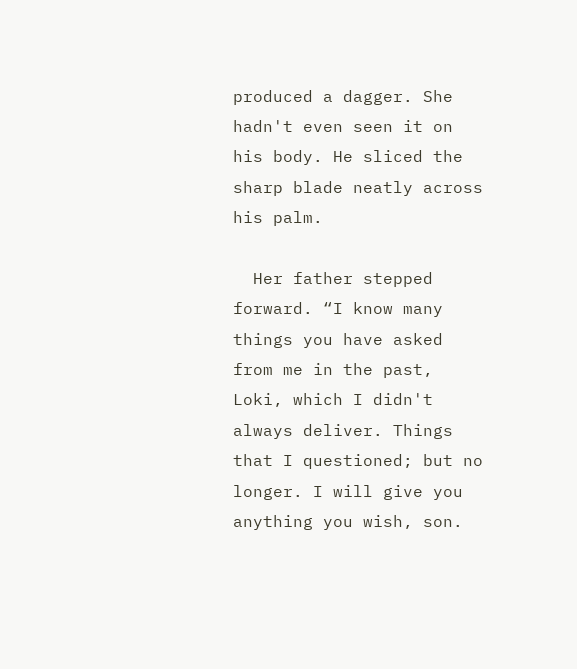produced a dagger. She hadn't even seen it on his body. He sliced the sharp blade neatly across his palm.

  Her father stepped forward. “I know many things you have asked from me in the past, Loki, which I didn't always deliver. Things that I questioned; but no longer. I will give you anything you wish, son.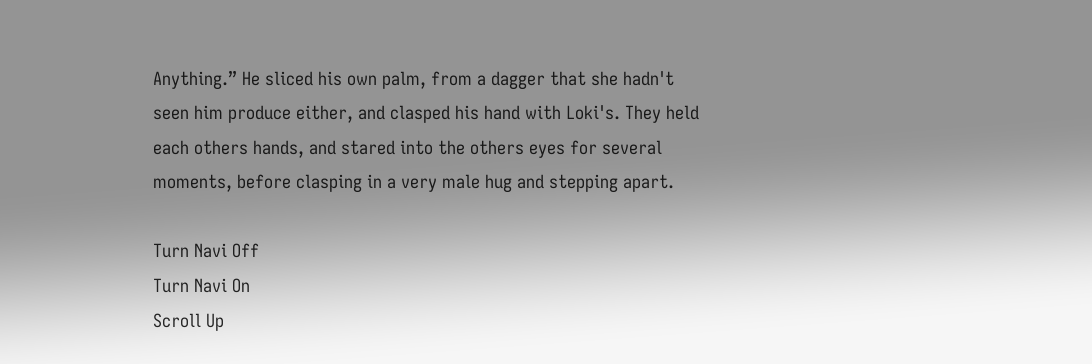Anything.” He sliced his own palm, from a dagger that she hadn't seen him produce either, and clasped his hand with Loki's. They held each others hands, and stared into the others eyes for several moments, before clasping in a very male hug and stepping apart.

Turn Navi Off
Turn Navi On
Scroll Up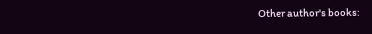Other author's books: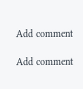Add comment

Add comment